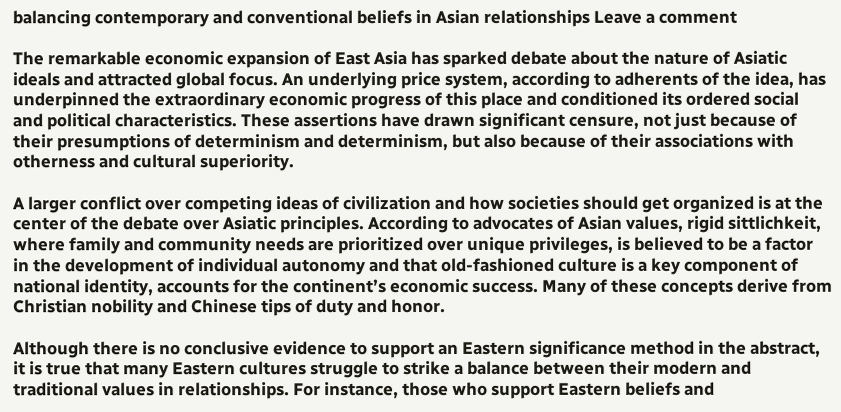balancing contemporary and conventional beliefs in Asian relationships Leave a comment

The remarkable economic expansion of East Asia has sparked debate about the nature of Asiatic ideals and attracted global focus. An underlying price system, according to adherents of the idea, has underpinned the extraordinary economic progress of this place and conditioned its ordered social and political characteristics. These assertions have drawn significant censure, not just because of their presumptions of determinism and determinism, but also because of their associations with otherness and cultural superiority.

A larger conflict over competing ideas of civilization and how societies should get organized is at the center of the debate over Asiatic principles. According to advocates of Asian values, rigid sittlichkeit, where family and community needs are prioritized over unique privileges, is believed to be a factor in the development of individual autonomy and that old-fashioned culture is a key component of national identity, accounts for the continent’s economic success. Many of these concepts derive from Christian nobility and Chinese tips of duty and honor.

Although there is no conclusive evidence to support an Eastern significance method in the abstract, it is true that many Eastern cultures struggle to strike a balance between their modern and traditional values in relationships. For instance, those who support Eastern beliefs and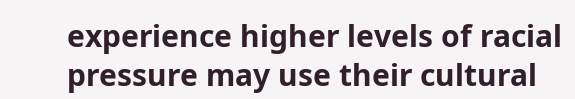experience higher levels of racial pressure may use their cultural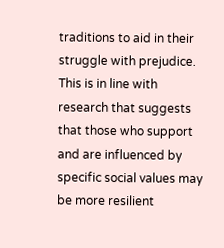traditions to aid in their struggle with prejudice. This is in line with research that suggests that those who support and are influenced by specific social values may be more resilient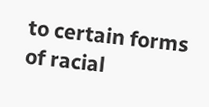to certain forms of racial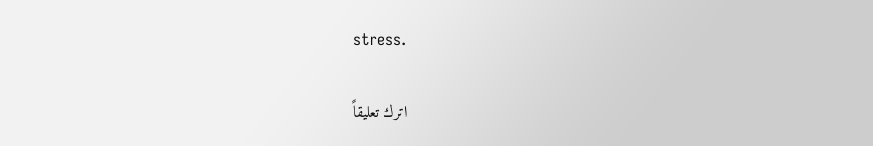stress.

اترك تعليقاً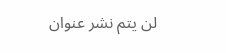لن يتم نشر عنوان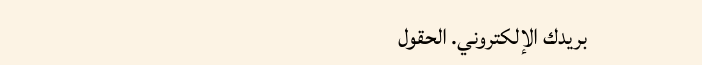بريدك الإلكتروني. الحقول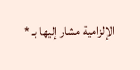الإلزامية مشار إليها بـ *